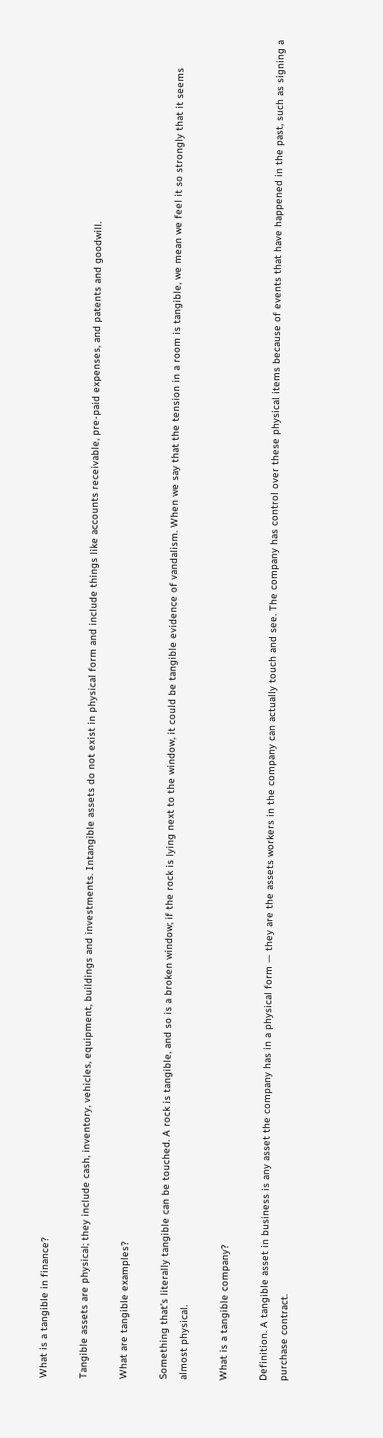What is a tangible in finance?

Tangible assets are physical; they include cash, inventory, vehicles, equipment, buildings and investments. Intangible assets do not exist in physical form and include things like accounts receivable, pre-paid expenses, and patents and goodwill.

What are tangible examples?

Something that’s literally tangible can be touched. A rock is tangible, and so is a broken window; if the rock is lying next to the window, it could be tangible evidence of vandalism. When we say that the tension in a room is tangible, we mean we feel it so strongly that it seems almost physical.

What is a tangible company?

Definition. A tangible asset in business is any asset the company has in a physical form — they are the assets workers in the company can actually touch and see. The company has control over these physical items because of events that have happened in the past, such as signing a purchase contract.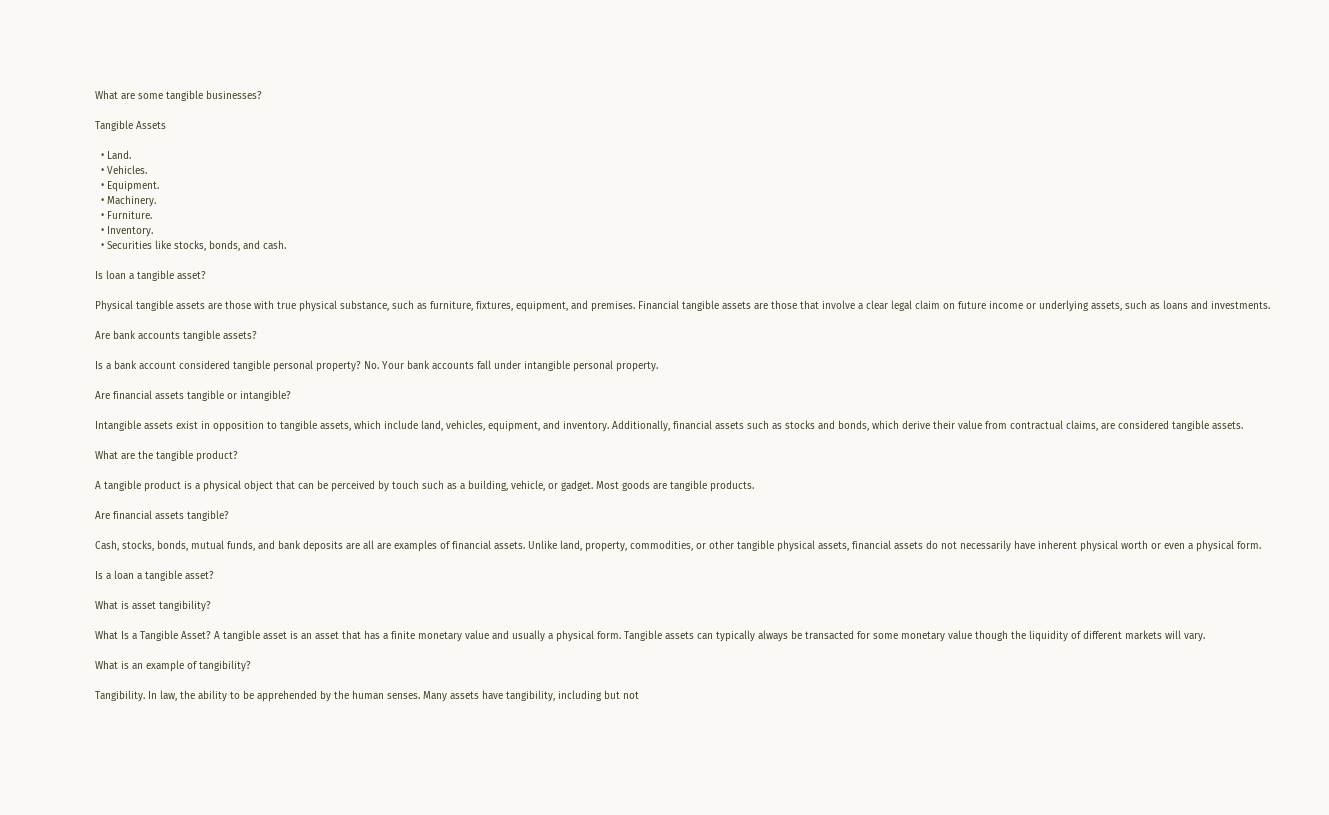What are some tangible businesses?

Tangible Assets

  • Land.
  • Vehicles.
  • Equipment.
  • Machinery.
  • Furniture.
  • Inventory.
  • Securities like stocks, bonds, and cash.

Is loan a tangible asset?

Physical tangible assets are those with true physical substance, such as furniture, fixtures, equipment, and premises. Financial tangible assets are those that involve a clear legal claim on future income or underlying assets, such as loans and investments.

Are bank accounts tangible assets?

Is a bank account considered tangible personal property? No. Your bank accounts fall under intangible personal property.

Are financial assets tangible or intangible?

Intangible assets exist in opposition to tangible assets, which include land, vehicles, equipment, and inventory. Additionally, financial assets such as stocks and bonds, which derive their value from contractual claims, are considered tangible assets.

What are the tangible product?

A tangible product is a physical object that can be perceived by touch such as a building, vehicle, or gadget. Most goods are tangible products.

Are financial assets tangible?

Cash, stocks, bonds, mutual funds, and bank deposits are all are examples of financial assets. Unlike land, property, commodities, or other tangible physical assets, financial assets do not necessarily have inherent physical worth or even a physical form.

Is a loan a tangible asset?

What is asset tangibility?

What Is a Tangible Asset? A tangible asset is an asset that has a finite monetary value and usually a physical form. Tangible assets can typically always be transacted for some monetary value though the liquidity of different markets will vary.

What is an example of tangibility?

Tangibility. In law, the ability to be apprehended by the human senses. Many assets have tangibility, including but not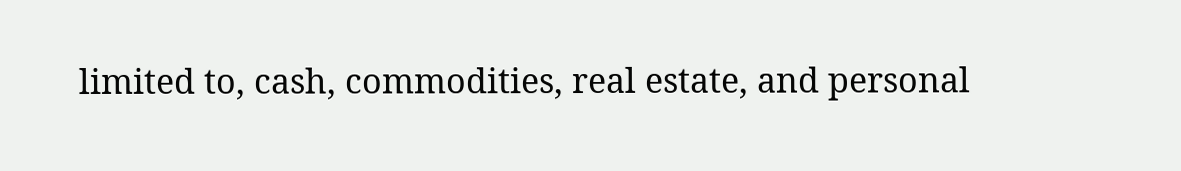limited to, cash, commodities, real estate, and personal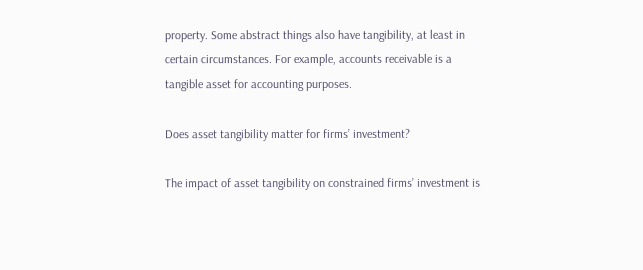property. Some abstract things also have tangibility, at least in certain circumstances. For example, accounts receivable is a tangible asset for accounting purposes.

Does asset tangibility matter for firms’ investment?

The impact of asset tangibility on constrained firms’ investment is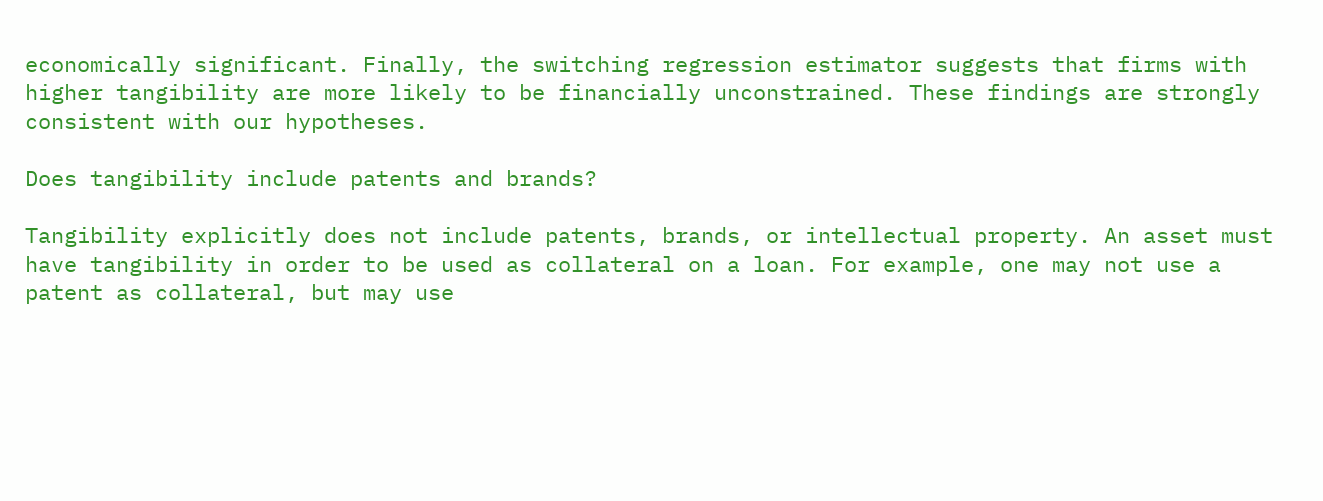economically significant. Finally, the switching regression estimator suggests that firms with higher tangibility are more likely to be financially unconstrained. These findings are strongly consistent with our hypotheses.

Does tangibility include patents and brands?

Tangibility explicitly does not include patents, brands, or intellectual property. An asset must have tangibility in order to be used as collateral on a loan. For example, one may not use a patent as collateral, but may use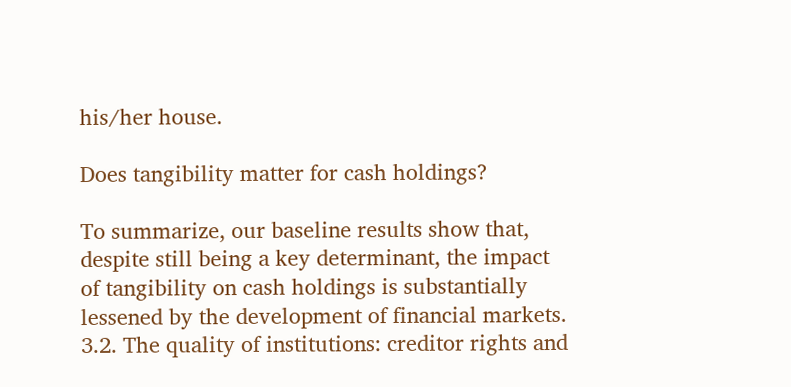his/her house.

Does tangibility matter for cash holdings?

To summarize, our baseline results show that, despite still being a key determinant, the impact of tangibility on cash holdings is substantially lessened by the development of financial markets. 3.2. The quality of institutions: creditor rights and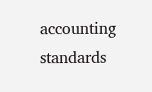accounting standards